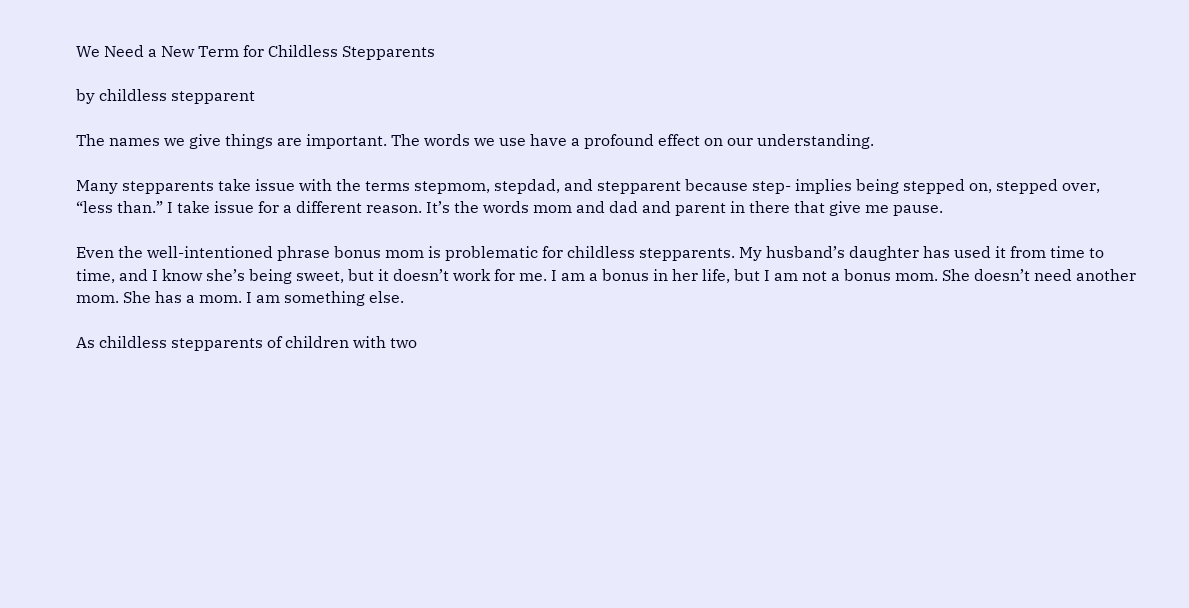We Need a New Term for Childless Stepparents

by childless stepparent

The names we give things are important. The words we use have a profound effect on our understanding.

Many stepparents take issue with the terms stepmom, stepdad, and stepparent because step- implies being stepped on, stepped over, “less than.” I take issue for a different reason. It’s the words mom and dad and parent in there that give me pause.

Even the well-intentioned phrase bonus mom is problematic for childless stepparents. My husband’s daughter has used it from time to time, and I know she’s being sweet, but it doesn’t work for me. I am a bonus in her life, but I am not a bonus mom. She doesn’t need another mom. She has a mom. I am something else.

As childless stepparents of children with two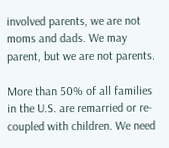involved parents, we are not moms and dads. We may parent, but we are not parents.

More than 50% of all families in the U.S. are remarried or re-coupled with children. We need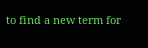to find a new term for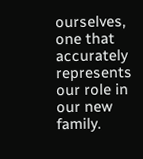ourselves, one that accurately represents our role in our new family.